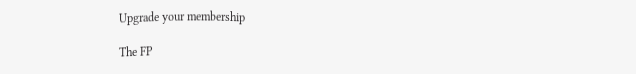Upgrade your membership

The FP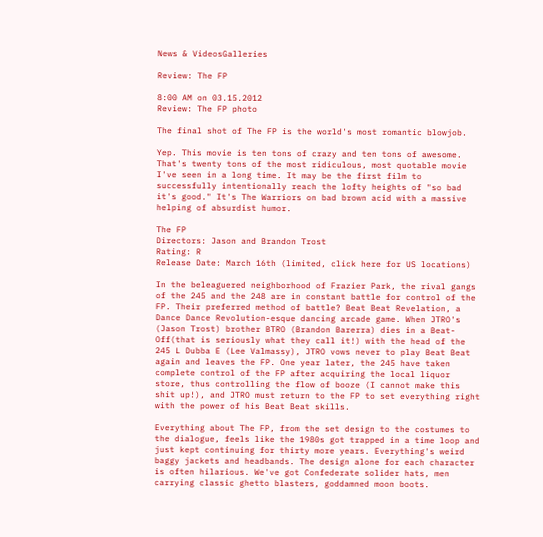News & VideosGalleries

Review: The FP

8:00 AM on 03.15.2012
Review: The FP photo

The final shot of The FP is the world's most romantic blowjob.

Yep. This movie is ten tons of crazy and ten tons of awesome. That's twenty tons of the most ridiculous, most quotable movie I've seen in a long time. It may be the first film to successfully intentionally reach the lofty heights of "so bad it's good." It's The Warriors on bad brown acid with a massive helping of absurdist humor.

The FP
Directors: Jason and Brandon Trost
Rating: R
Release Date: March 16th (limited, click here for US locations)

In the beleaguered neighborhood of Frazier Park, the rival gangs of the 245 and the 248 are in constant battle for control of the FP. Their preferred method of battle? Beat Beat Revelation, a Dance Dance Revolution-esque dancing arcade game. When JTRO's (Jason Trost) brother BTRO (Brandon Barerra) dies in a Beat-Off(that is seriously what they call it!) with the head of the 245 L Dubba E (Lee Valmassy), JTRO vows never to play Beat Beat again and leaves the FP. One year later, the 245 have taken complete control of the FP after acquiring the local liquor store, thus controlling the flow of booze (I cannot make this shit up!), and JTRO must return to the FP to set everything right with the power of his Beat Beat skills.

Everything about The FP, from the set design to the costumes to the dialogue, feels like the 1980s got trapped in a time loop and just kept continuing for thirty more years. Everything's weird baggy jackets and headbands. The design alone for each character is often hilarious. We've got Confederate solider hats, men carrying classic ghetto blasters, goddamned moon boots.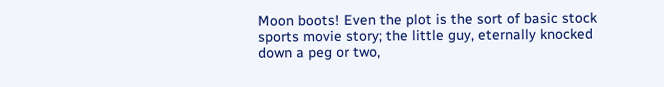Moon boots! Even the plot is the sort of basic stock sports movie story; the little guy, eternally knocked down a peg or two,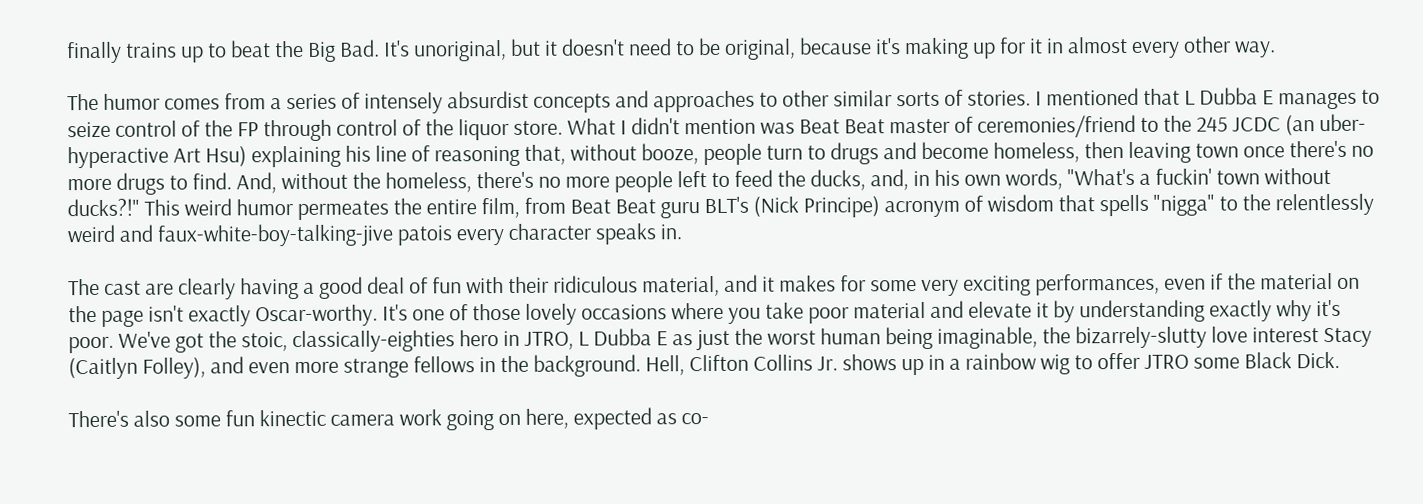finally trains up to beat the Big Bad. It's unoriginal, but it doesn't need to be original, because it's making up for it in almost every other way.

The humor comes from a series of intensely absurdist concepts and approaches to other similar sorts of stories. I mentioned that L Dubba E manages to seize control of the FP through control of the liquor store. What I didn't mention was Beat Beat master of ceremonies/friend to the 245 JCDC (an uber-hyperactive Art Hsu) explaining his line of reasoning that, without booze, people turn to drugs and become homeless, then leaving town once there's no more drugs to find. And, without the homeless, there's no more people left to feed the ducks, and, in his own words, "What's a fuckin' town without ducks?!" This weird humor permeates the entire film, from Beat Beat guru BLT's (Nick Principe) acronym of wisdom that spells "nigga" to the relentlessly weird and faux-white-boy-talking-jive patois every character speaks in.

The cast are clearly having a good deal of fun with their ridiculous material, and it makes for some very exciting performances, even if the material on the page isn't exactly Oscar-worthy. It's one of those lovely occasions where you take poor material and elevate it by understanding exactly why it's poor. We've got the stoic, classically-eighties hero in JTRO, L Dubba E as just the worst human being imaginable, the bizarrely-slutty love interest Stacy (Caitlyn Folley), and even more strange fellows in the background. Hell, Clifton Collins Jr. shows up in a rainbow wig to offer JTRO some Black Dick.

There's also some fun kinectic camera work going on here, expected as co-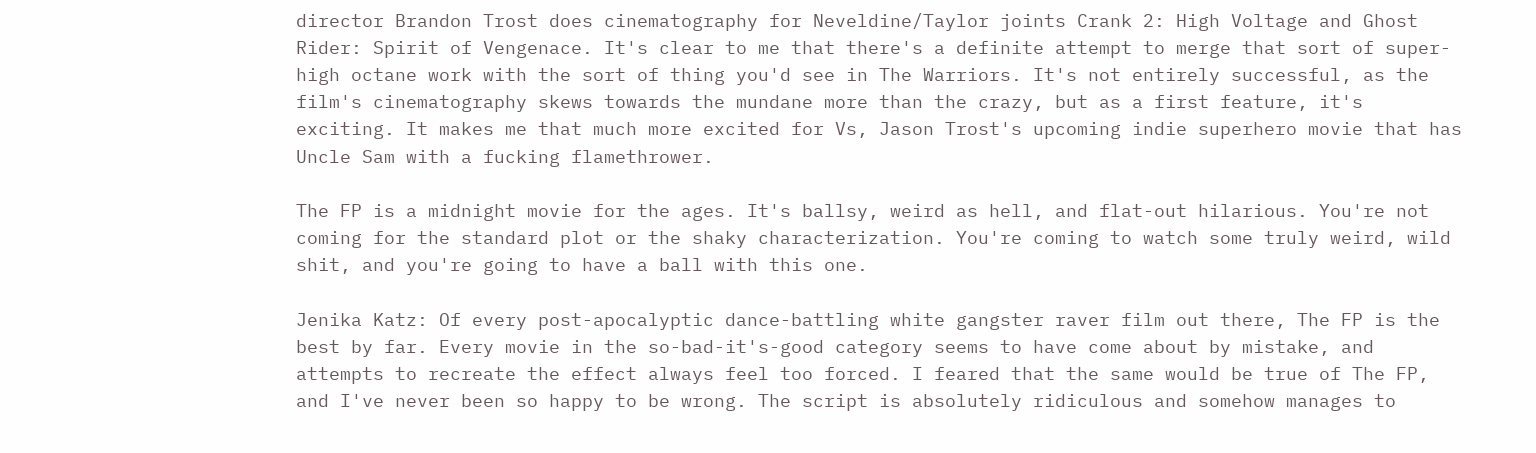director Brandon Trost does cinematography for Neveldine/Taylor joints Crank 2: High Voltage and Ghost Rider: Spirit of Vengenace. It's clear to me that there's a definite attempt to merge that sort of super-high octane work with the sort of thing you'd see in The Warriors. It's not entirely successful, as the film's cinematography skews towards the mundane more than the crazy, but as a first feature, it's exciting. It makes me that much more excited for Vs, Jason Trost's upcoming indie superhero movie that has Uncle Sam with a fucking flamethrower.

The FP is a midnight movie for the ages. It's ballsy, weird as hell, and flat-out hilarious. You're not coming for the standard plot or the shaky characterization. You're coming to watch some truly weird, wild shit, and you're going to have a ball with this one.

Jenika Katz: Of every post-apocalyptic dance-battling white gangster raver film out there, The FP is the best by far. Every movie in the so-bad-it's-good category seems to have come about by mistake, and attempts to recreate the effect always feel too forced. I feared that the same would be true of The FP, and I've never been so happy to be wrong. The script is absolutely ridiculous and somehow manages to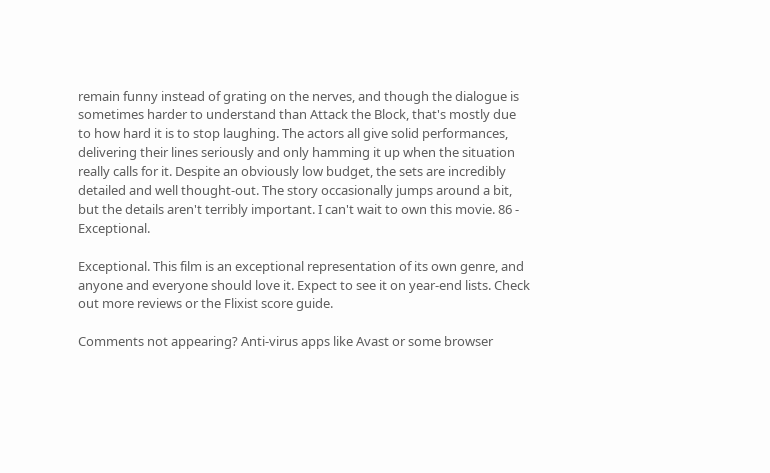remain funny instead of grating on the nerves, and though the dialogue is sometimes harder to understand than Attack the Block, that's mostly due to how hard it is to stop laughing. The actors all give solid performances, delivering their lines seriously and only hamming it up when the situation really calls for it. Despite an obviously low budget, the sets are incredibly detailed and well thought-out. The story occasionally jumps around a bit, but the details aren't terribly important. I can't wait to own this movie. 86 - Exceptional.

Exceptional. This film is an exceptional representation of its own genre, and anyone and everyone should love it. Expect to see it on year-end lists. Check out more reviews or the Flixist score guide.

Comments not appearing? Anti-virus apps like Avast or some browser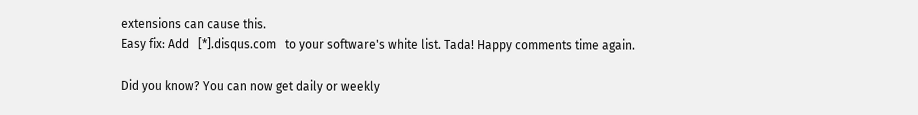extensions can cause this.
Easy fix: Add   [*].disqus.com   to your software's white list. Tada! Happy comments time again.

Did you know? You can now get daily or weekly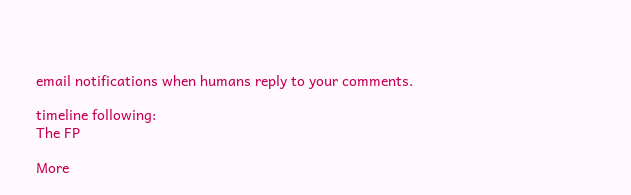email notifications when humans reply to your comments.

timeline following:
The FP

More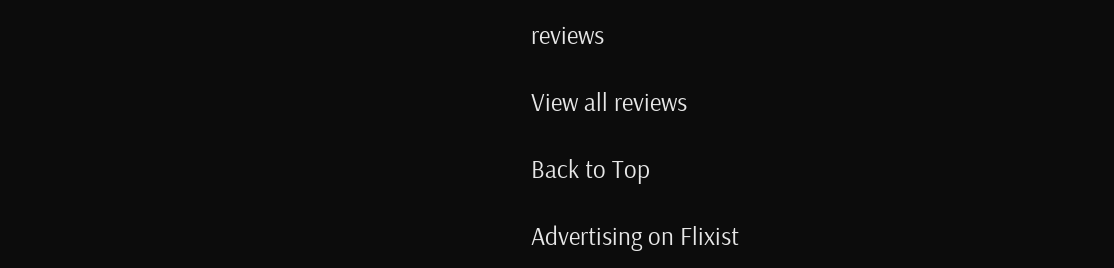reviews

View all reviews

Back to Top

Advertising on Flixist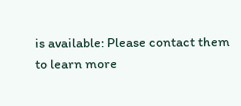is available: Please contact them to learn more